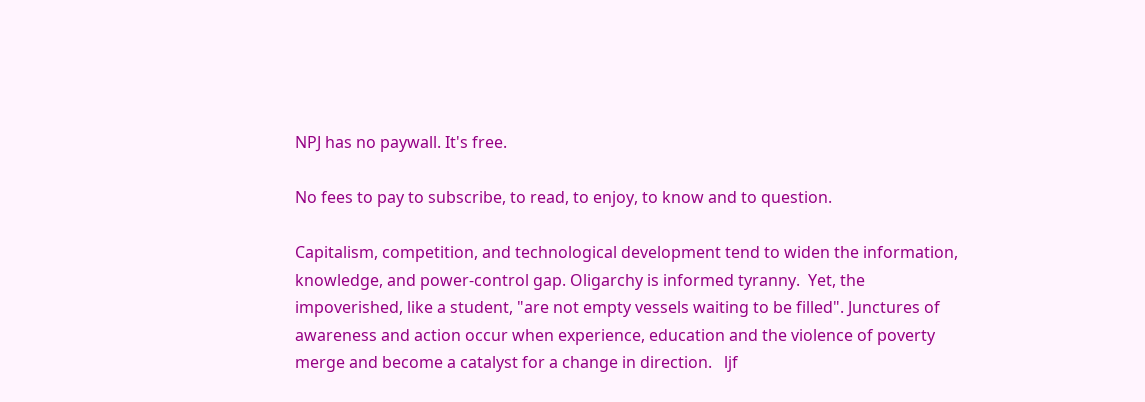NPJ has no paywall. It's free.

No fees to pay to subscribe, to read, to enjoy, to know and to question.

Capitalism, competition, and technological development tend to widen the information, knowledge, and power-control gap. Oligarchy is informed tyranny.  Yet, the impoverished, like a student, "are not empty vessels waiting to be filled". Junctures of awareness and action occur when experience, education and the violence of poverty merge and become a catalyst for a change in direction.   ljf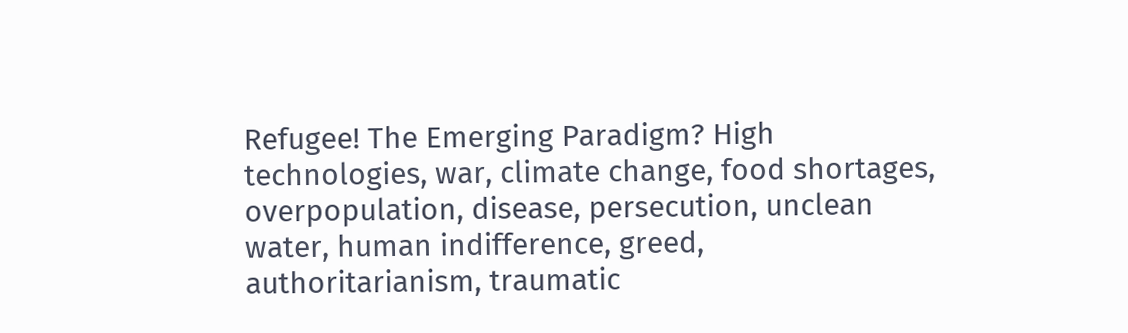Refugee! The Emerging Paradigm? High technologies, war, climate change, food shortages, overpopulation, disease, persecution, unclean water, human indifference, greed, authoritarianism, traumatic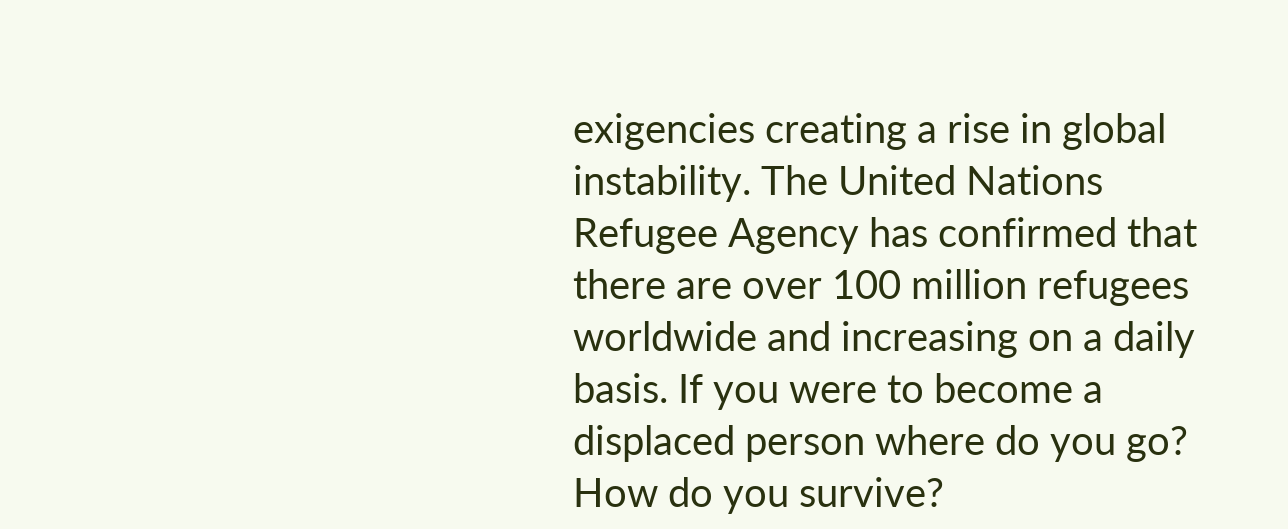exigencies creating a rise in global instability. The United Nations Refugee Agency has confirmed that there are over 100 million refugees worldwide and increasing on a daily basis. If you were to become a displaced person where do you go? How do you survive?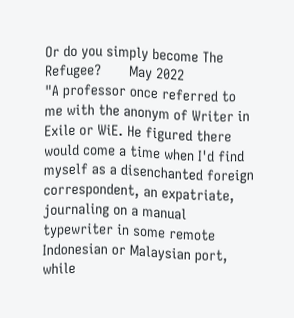Or do you simply become The Refugee?       May 2022
"A professor once referred to me with the anonym of Writer in Exile or WiE. He figured there would come a time when I'd find myself as a disenchanted foreign correspondent, an expatriate, journaling on a manual typewriter in some remote Indonesian or Malaysian port, while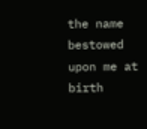the name bestowed upon me at birth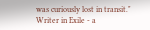was curiously lost in transit."
Writer in Exile - a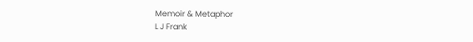Memoir & Metaphor
L J Frank